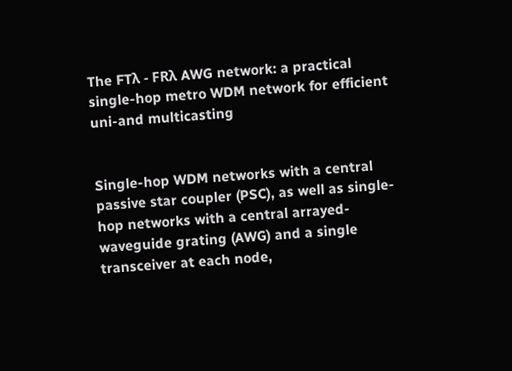The FTλ - FRλ AWG network: a practical single-hop metro WDM network for efficient uni-and multicasting


Single-hop WDM networks with a central passive star coupler (PSC), as well as single-hop networks with a central arrayed-waveguide grating (AWG) and a single transceiver at each node,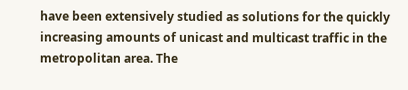have been extensively studied as solutions for the quickly increasing amounts of unicast and multicast traffic in the metropolitan area. The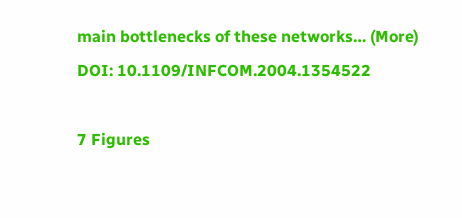main bottlenecks of these networks… (More)
DOI: 10.1109/INFCOM.2004.1354522

7 Figures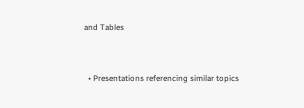and Tables


  • Presentations referencing similar topics